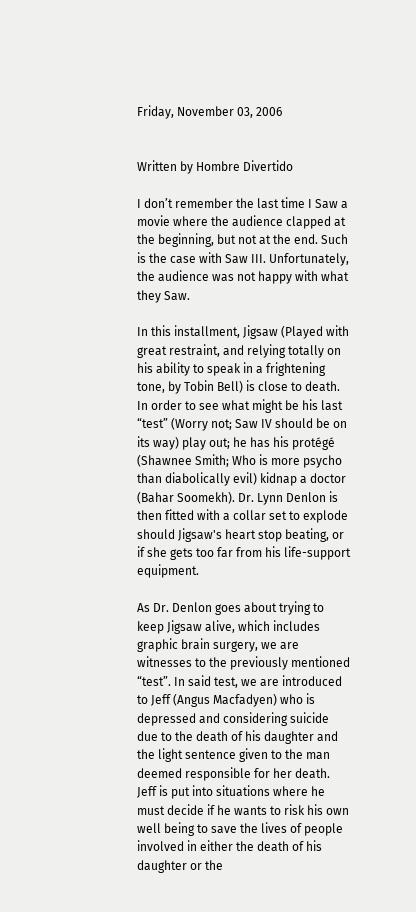Friday, November 03, 2006


Written by Hombre Divertido

I don’t remember the last time I Saw a movie where the audience clapped at the beginning, but not at the end. Such is the case with Saw III. Unfortunately, the audience was not happy with what they Saw.

In this installment, Jigsaw (Played with great restraint, and relying totally on his ability to speak in a frightening tone, by Tobin Bell) is close to death. In order to see what might be his last “test” (Worry not; Saw IV should be on its way) play out; he has his protégé (Shawnee Smith; Who is more psycho than diabolically evil) kidnap a doctor (Bahar Soomekh). Dr. Lynn Denlon is then fitted with a collar set to explode should Jigsaw's heart stop beating, or if she gets too far from his life-support equipment.

As Dr. Denlon goes about trying to keep Jigsaw alive, which includes graphic brain surgery, we are witnesses to the previously mentioned “test”. In said test, we are introduced to Jeff (Angus Macfadyen) who is depressed and considering suicide due to the death of his daughter and the light sentence given to the man deemed responsible for her death. Jeff is put into situations where he must decide if he wants to risk his own well being to save the lives of people involved in either the death of his daughter or the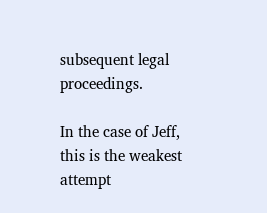subsequent legal proceedings.

In the case of Jeff, this is the weakest attempt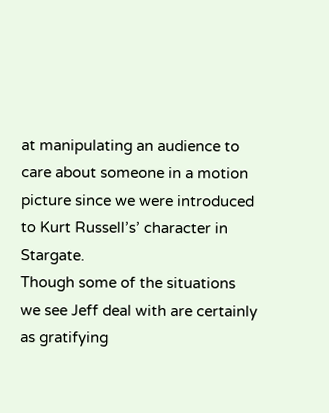at manipulating an audience to care about someone in a motion picture since we were introduced to Kurt Russell’s’ character in Stargate.
Though some of the situations we see Jeff deal with are certainly as gratifying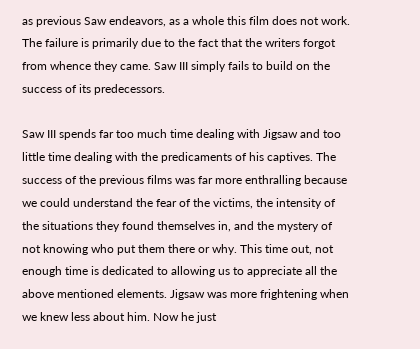as previous Saw endeavors, as a whole this film does not work. The failure is primarily due to the fact that the writers forgot from whence they came. Saw III simply fails to build on the success of its predecessors.

Saw III spends far too much time dealing with Jigsaw and too little time dealing with the predicaments of his captives. The success of the previous films was far more enthralling because we could understand the fear of the victims, the intensity of the situations they found themselves in, and the mystery of not knowing who put them there or why. This time out, not enough time is dedicated to allowing us to appreciate all the above mentioned elements. Jigsaw was more frightening when we knew less about him. Now he just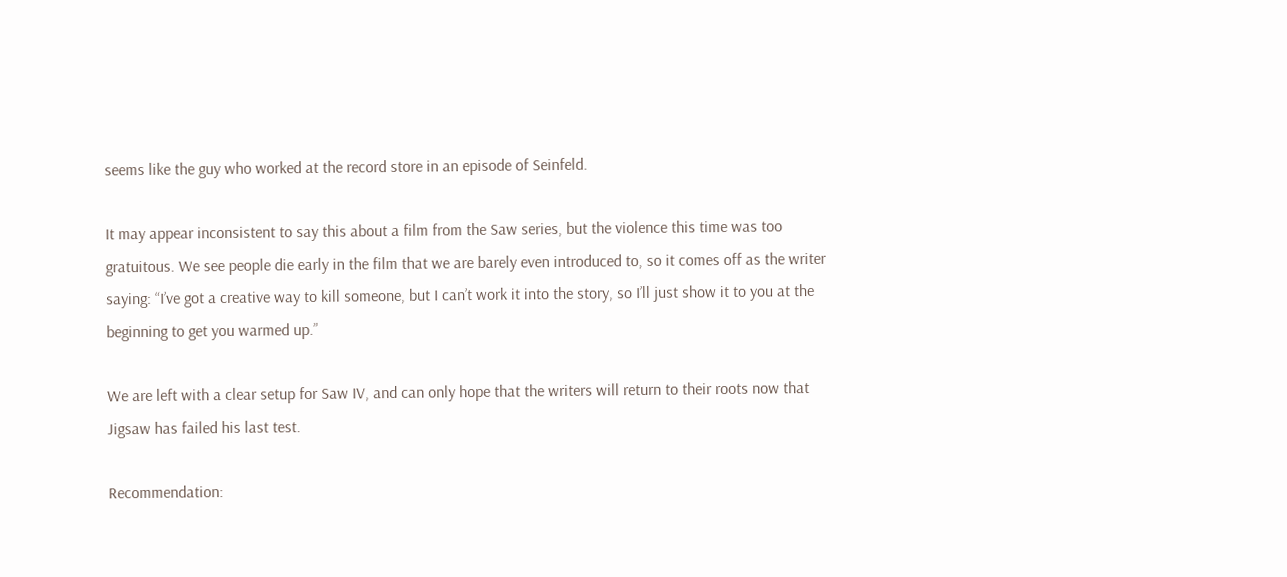seems like the guy who worked at the record store in an episode of Seinfeld.

It may appear inconsistent to say this about a film from the Saw series, but the violence this time was too gratuitous. We see people die early in the film that we are barely even introduced to, so it comes off as the writer saying: “I’ve got a creative way to kill someone, but I can’t work it into the story, so I’ll just show it to you at the beginning to get you warmed up.”

We are left with a clear setup for Saw IV, and can only hope that the writers will return to their roots now that Jigsaw has failed his last test.

Recommendation: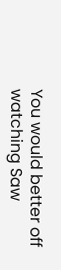You would better off watching Saw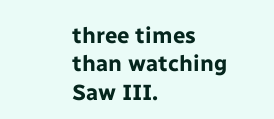three times than watching Saw III.